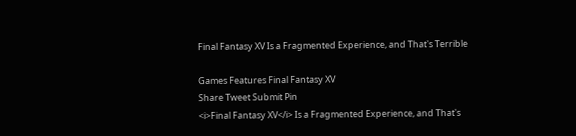Final Fantasy XV Is a Fragmented Experience, and That's Terrible

Games Features Final Fantasy XV
Share Tweet Submit Pin
<i>Final Fantasy XV</i> Is a Fragmented Experience, and That's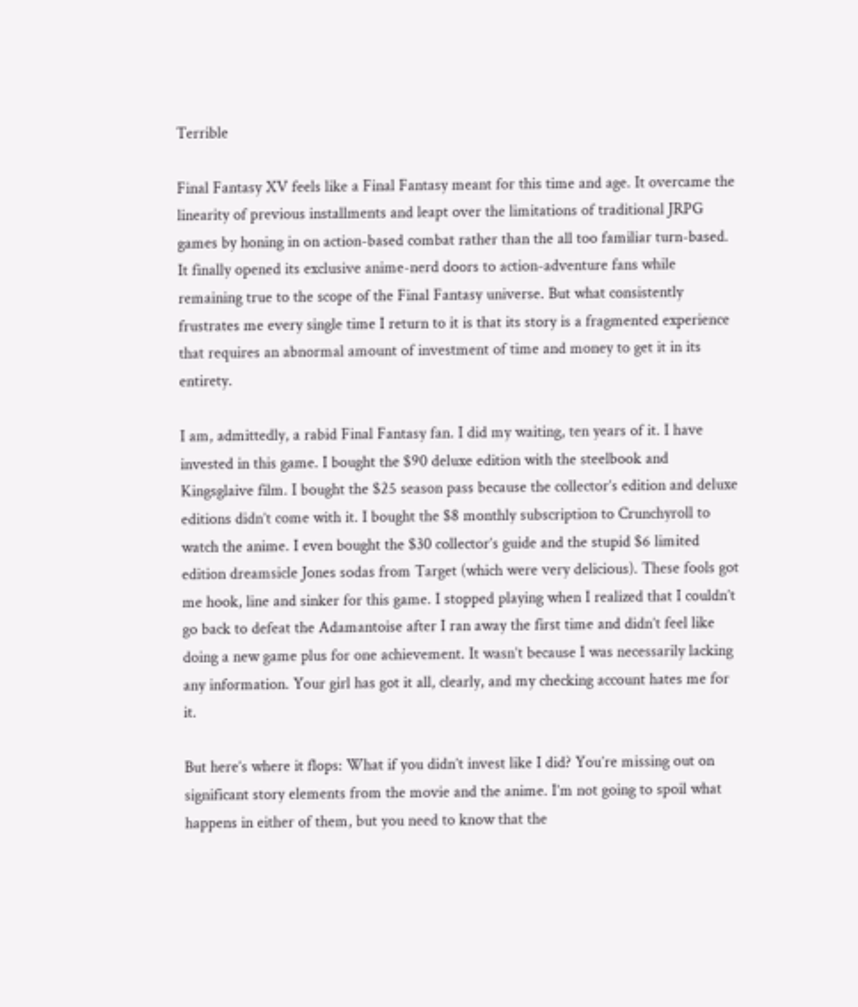Terrible

Final Fantasy XV feels like a Final Fantasy meant for this time and age. It overcame the linearity of previous installments and leapt over the limitations of traditional JRPG games by honing in on action-based combat rather than the all too familiar turn-based. It finally opened its exclusive anime-nerd doors to action-adventure fans while remaining true to the scope of the Final Fantasy universe. But what consistently frustrates me every single time I return to it is that its story is a fragmented experience that requires an abnormal amount of investment of time and money to get it in its entirety.

I am, admittedly, a rabid Final Fantasy fan. I did my waiting, ten years of it. I have invested in this game. I bought the $90 deluxe edition with the steelbook and Kingsglaive film. I bought the $25 season pass because the collector’s edition and deluxe editions didn’t come with it. I bought the $8 monthly subscription to Crunchyroll to watch the anime. I even bought the $30 collector’s guide and the stupid $6 limited edition dreamsicle Jones sodas from Target (which were very delicious). These fools got me hook, line and sinker for this game. I stopped playing when I realized that I couldn’t go back to defeat the Adamantoise after I ran away the first time and didn’t feel like doing a new game plus for one achievement. It wasn’t because I was necessarily lacking any information. Your girl has got it all, clearly, and my checking account hates me for it.

But here’s where it flops: What if you didn’t invest like I did? You’re missing out on significant story elements from the movie and the anime. I’m not going to spoil what happens in either of them, but you need to know that the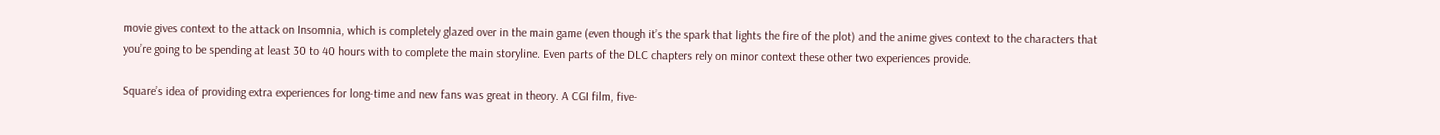movie gives context to the attack on Insomnia, which is completely glazed over in the main game (even though it’s the spark that lights the fire of the plot) and the anime gives context to the characters that you’re going to be spending at least 30 to 40 hours with to complete the main storyline. Even parts of the DLC chapters rely on minor context these other two experiences provide.

Square’s idea of providing extra experiences for long-time and new fans was great in theory. A CGI film, five-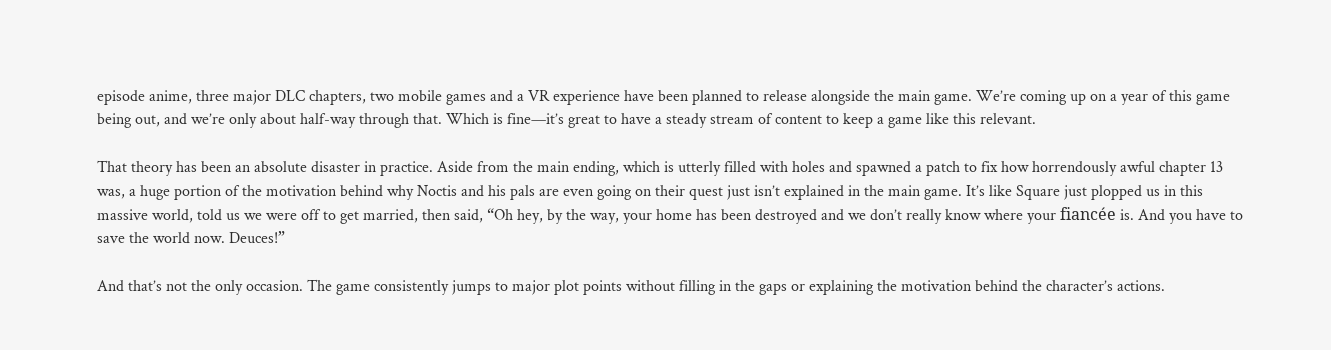episode anime, three major DLC chapters, two mobile games and a VR experience have been planned to release alongside the main game. We’re coming up on a year of this game being out, and we’re only about half-way through that. Which is fine—it’s great to have a steady stream of content to keep a game like this relevant.

That theory has been an absolute disaster in practice. Aside from the main ending, which is utterly filled with holes and spawned a patch to fix how horrendously awful chapter 13 was, a huge portion of the motivation behind why Noctis and his pals are even going on their quest just isn’t explained in the main game. It’s like Square just plopped us in this massive world, told us we were off to get married, then said, “Oh hey, by the way, your home has been destroyed and we don’t really know where your fiancée is. And you have to save the world now. Deuces!”

And that’s not the only occasion. The game consistently jumps to major plot points without filling in the gaps or explaining the motivation behind the character’s actions.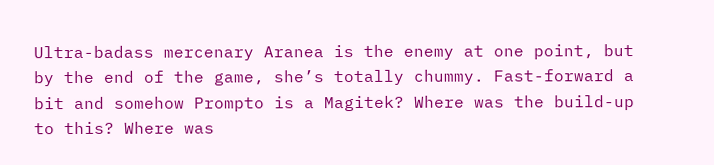Ultra-badass mercenary Aranea is the enemy at one point, but by the end of the game, she’s totally chummy. Fast-forward a bit and somehow Prompto is a Magitek? Where was the build-up to this? Where was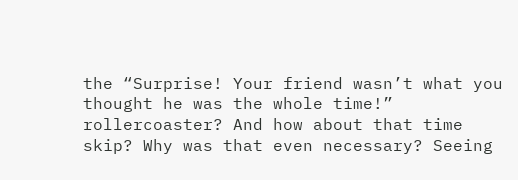the “Surprise! Your friend wasn’t what you thought he was the whole time!” rollercoaster? And how about that time skip? Why was that even necessary? Seeing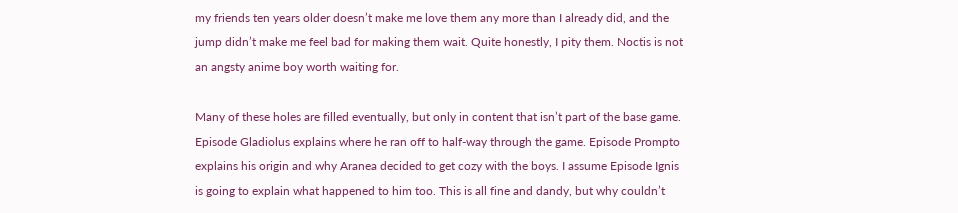my friends ten years older doesn’t make me love them any more than I already did, and the jump didn’t make me feel bad for making them wait. Quite honestly, I pity them. Noctis is not an angsty anime boy worth waiting for.

Many of these holes are filled eventually, but only in content that isn’t part of the base game. Episode Gladiolus explains where he ran off to half-way through the game. Episode Prompto explains his origin and why Aranea decided to get cozy with the boys. I assume Episode Ignis is going to explain what happened to him too. This is all fine and dandy, but why couldn’t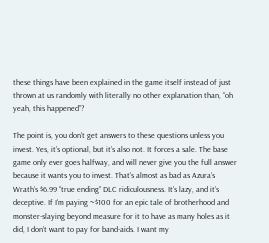these things have been explained in the game itself instead of just thrown at us randomly with literally no other explanation than, “oh yeah, this happened”?

The point is, you don’t get answers to these questions unless you invest. Yes, it’s optional, but it’s also not. It forces a sale. The base game only ever goes halfway, and will never give you the full answer because it wants you to invest. That’s almost as bad as Azura’s Wrath’s $6.99 “true ending” DLC ridiculousness. It’s lazy, and it’s deceptive. If I’m paying ~$100 for an epic tale of brotherhood and monster-slaying beyond measure for it to have as many holes as it did, I don’t want to pay for band-aids. I want my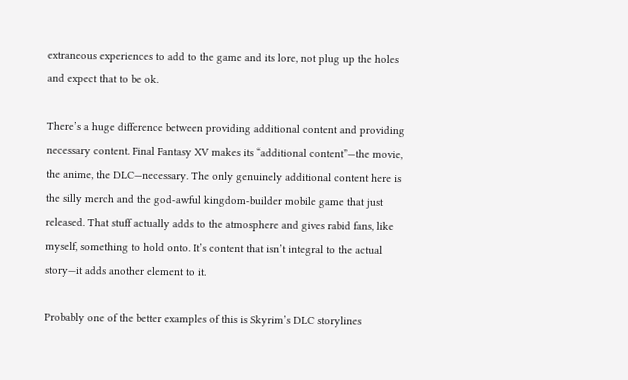extraneous experiences to add to the game and its lore, not plug up the holes and expect that to be ok.

There’s a huge difference between providing additional content and providing necessary content. Final Fantasy XV makes its “additional content”—the movie, the anime, the DLC—necessary. The only genuinely additional content here is the silly merch and the god-awful kingdom-builder mobile game that just released. That stuff actually adds to the atmosphere and gives rabid fans, like myself, something to hold onto. It’s content that isn’t integral to the actual story—it adds another element to it.

Probably one of the better examples of this is Skyrim’s DLC storylines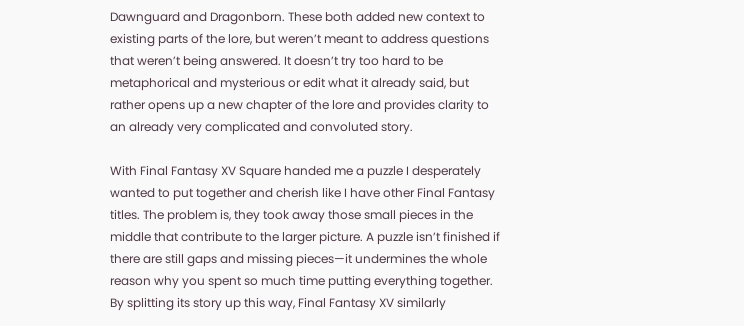Dawnguard and Dragonborn. These both added new context to existing parts of the lore, but weren’t meant to address questions that weren’t being answered. It doesn’t try too hard to be metaphorical and mysterious or edit what it already said, but rather opens up a new chapter of the lore and provides clarity to an already very complicated and convoluted story.

With Final Fantasy XV Square handed me a puzzle I desperately wanted to put together and cherish like I have other Final Fantasy titles. The problem is, they took away those small pieces in the middle that contribute to the larger picture. A puzzle isn’t finished if there are still gaps and missing pieces—it undermines the whole reason why you spent so much time putting everything together. By splitting its story up this way, Final Fantasy XV similarly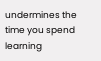undermines the time you spend learning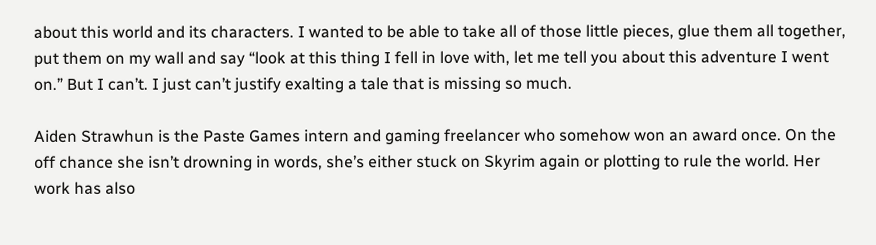about this world and its characters. I wanted to be able to take all of those little pieces, glue them all together, put them on my wall and say “look at this thing I fell in love with, let me tell you about this adventure I went on.” But I can’t. I just can’t justify exalting a tale that is missing so much.

Aiden Strawhun is the Paste Games intern and gaming freelancer who somehow won an award once. On the off chance she isn’t drowning in words, she’s either stuck on Skyrim again or plotting to rule the world. Her work has also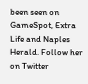been seen on GameSpot, Extra Life and Naples Herald. Follow her on Twitter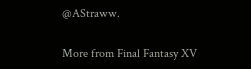@AStraww.

More from Final Fantasy XV